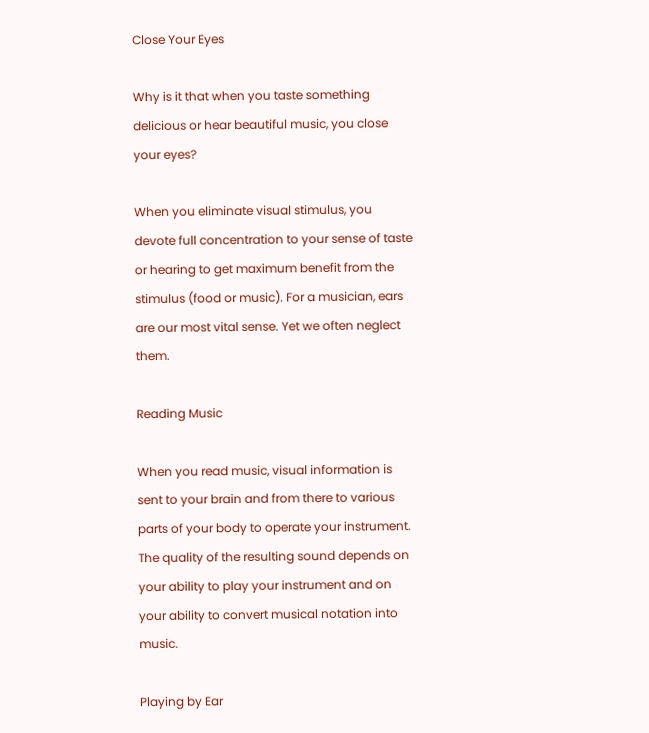Close Your Eyes

Why is it that when you taste something delicious or hear beautiful music, you close your eyes?

When you eliminate visual stimulus, you devote full concentration to your sense of taste or hearing to get maximum benefit from the stimulus (food or music). For a musician, ears are our most vital sense. Yet we often neglect them.

Reading Music

When you read music, visual information is sent to your brain and from there to various parts of your body to operate your instrument. The quality of the resulting sound depends on your ability to play your instrument and on your ability to convert musical notation into music.

Playing by Ear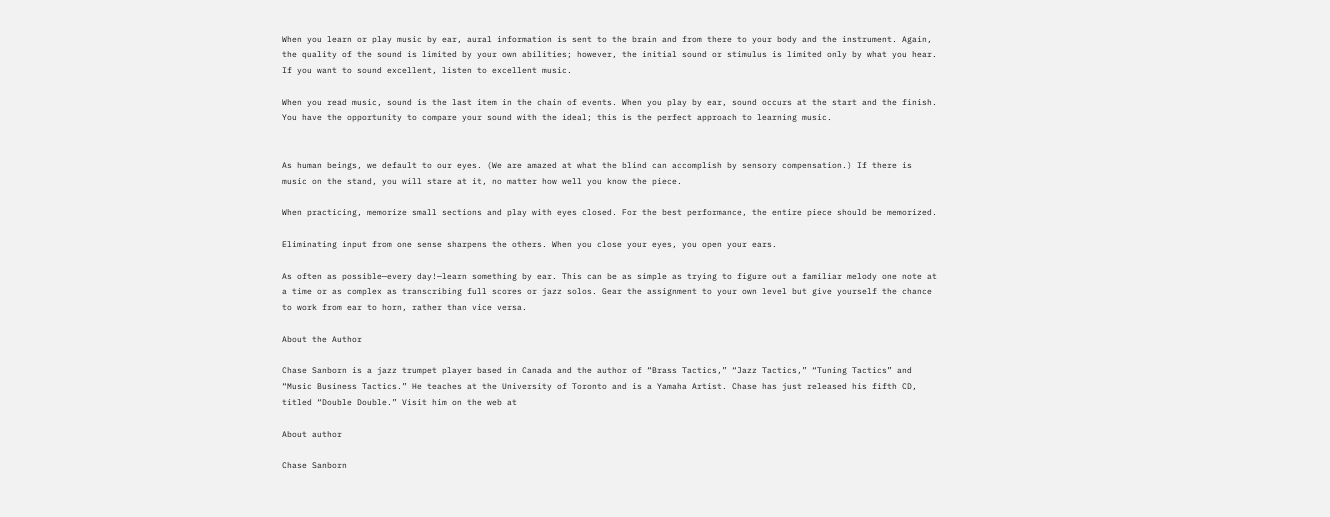When you learn or play music by ear, aural information is sent to the brain and from there to your body and the instrument. Again, the quality of the sound is limited by your own abilities; however, the initial sound or stimulus is limited only by what you hear. If you want to sound excellent, listen to excellent music.

When you read music, sound is the last item in the chain of events. When you play by ear, sound occurs at the start and the finish. You have the opportunity to compare your sound with the ideal; this is the perfect approach to learning music.


As human beings, we default to our eyes. (We are amazed at what the blind can accomplish by sensory compensation.) If there is music on the stand, you will stare at it, no matter how well you know the piece.

When practicing, memorize small sections and play with eyes closed. For the best performance, the entire piece should be memorized.

Eliminating input from one sense sharpens the others. When you close your eyes, you open your ears.

As often as possible—every day!—learn something by ear. This can be as simple as trying to figure out a familiar melody one note at a time or as complex as transcribing full scores or jazz solos. Gear the assignment to your own level but give yourself the chance to work from ear to horn, rather than vice versa.

About the Author

Chase Sanborn is a jazz trumpet player based in Canada and the author of “Brass Tactics,” “Jazz Tactics,” “Tuning Tactics” and “Music Business Tactics.” He teaches at the University of Toronto and is a Yamaha Artist. Chase has just released his fifth CD, titled “Double Double.” Visit him on the web at

About author

Chase Sanborn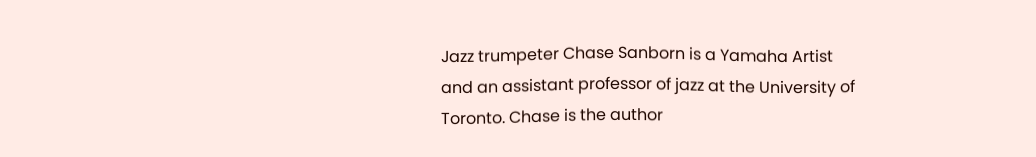Jazz trumpeter Chase Sanborn is a Yamaha Artist and an assistant professor of jazz at the University of Toronto. Chase is the author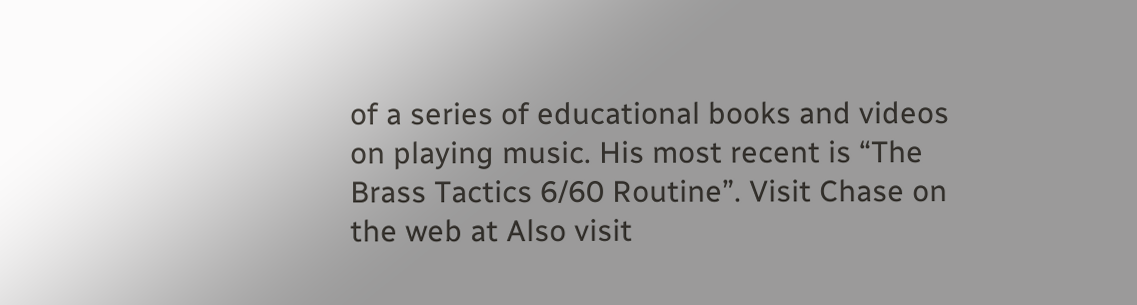of a series of educational books and videos on playing music. His most recent is “The Brass Tactics 6/60 Routine”. Visit Chase on the web at Also visit